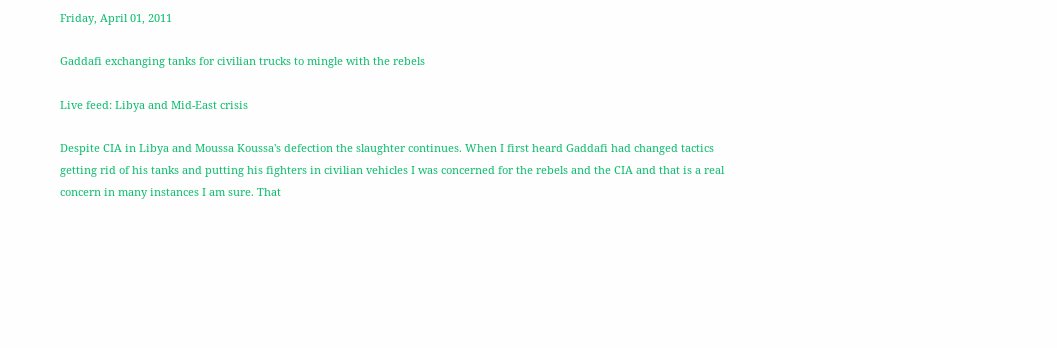Friday, April 01, 2011

Gaddafi exchanging tanks for civilian trucks to mingle with the rebels

Live feed: Libya and Mid-East crisis

Despite CIA in Libya and Moussa Koussa's defection the slaughter continues. When I first heard Gaddafi had changed tactics getting rid of his tanks and putting his fighters in civilian vehicles I was concerned for the rebels and the CIA and that is a real concern in many instances I am sure. That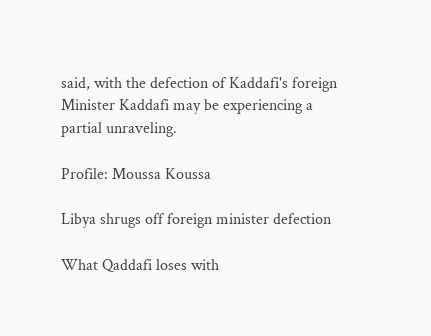said, with the defection of Kaddafi's foreign Minister Kaddafi may be experiencing a partial unraveling.

Profile: Moussa Koussa

Libya shrugs off foreign minister defection

What Qaddafi loses with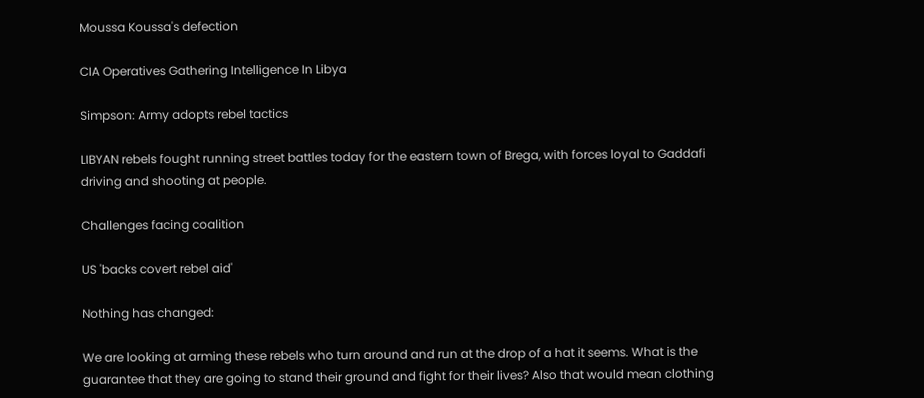Moussa Koussa's defection

CIA Operatives Gathering Intelligence In Libya

Simpson: Army adopts rebel tactics

LIBYAN rebels fought running street battles today for the eastern town of Brega, with forces loyal to Gaddafi driving and shooting at people.

Challenges facing coalition

US 'backs covert rebel aid'

Nothing has changed:

We are looking at arming these rebels who turn around and run at the drop of a hat it seems. What is the guarantee that they are going to stand their ground and fight for their lives? Also that would mean clothing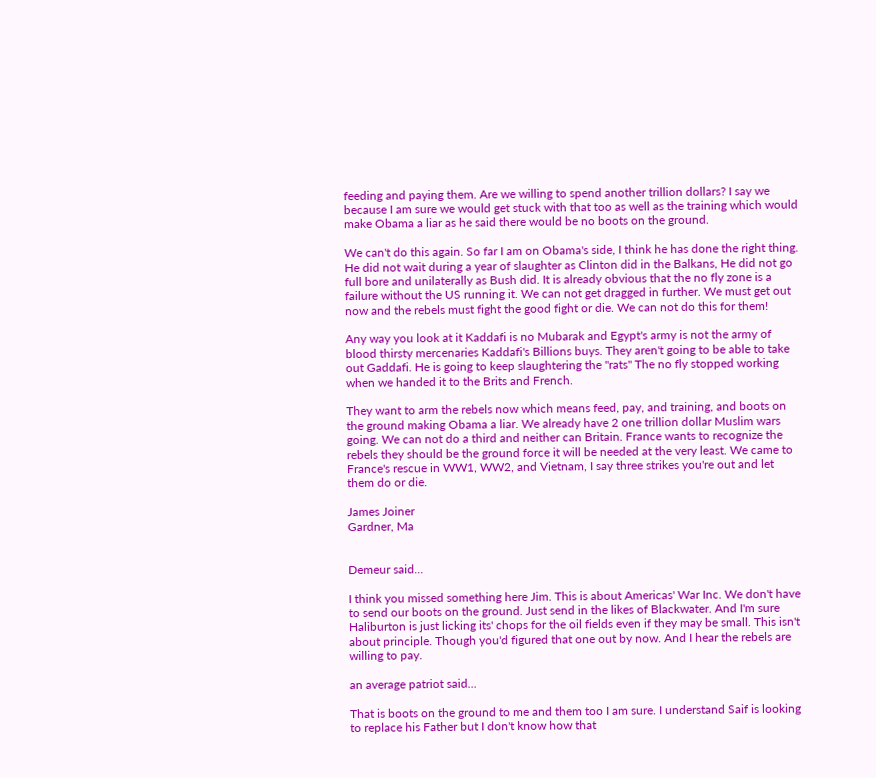feeding and paying them. Are we willing to spend another trillion dollars? I say we because I am sure we would get stuck with that too as well as the training which would make Obama a liar as he said there would be no boots on the ground.

We can't do this again. So far I am on Obama's side, I think he has done the right thing. He did not wait during a year of slaughter as Clinton did in the Balkans, He did not go full bore and unilaterally as Bush did. It is already obvious that the no fly zone is a failure without the US running it. We can not get dragged in further. We must get out now and the rebels must fight the good fight or die. We can not do this for them!

Any way you look at it Kaddafi is no Mubarak and Egypt's army is not the army of blood thirsty mercenaries Kaddafi's Billions buys. They aren't going to be able to take out Gaddafi. He is going to keep slaughtering the "rats" The no fly stopped working when we handed it to the Brits and French.

They want to arm the rebels now which means feed, pay, and training, and boots on the ground making Obama a liar. We already have 2 one trillion dollar Muslim wars going. We can not do a third and neither can Britain. France wants to recognize the rebels they should be the ground force it will be needed at the very least. We came to France's rescue in WW1, WW2, and Vietnam, I say three strikes you're out and let them do or die.

James Joiner
Gardner, Ma


Demeur said...

I think you missed something here Jim. This is about Americas' War Inc. We don't have to send our boots on the ground. Just send in the likes of Blackwater. And I'm sure Haliburton is just licking its' chops for the oil fields even if they may be small. This isn't about principle. Though you'd figured that one out by now. And I hear the rebels are willing to pay.

an average patriot said...

That is boots on the ground to me and them too I am sure. I understand Saif is looking to replace his Father but I don't know how that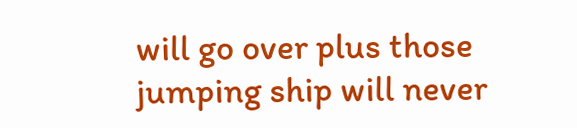will go over plus those jumping ship will never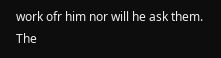work ofr him nor will he ask them. The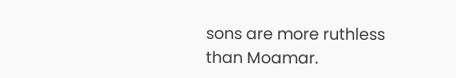sons are more ruthless than Moamar.